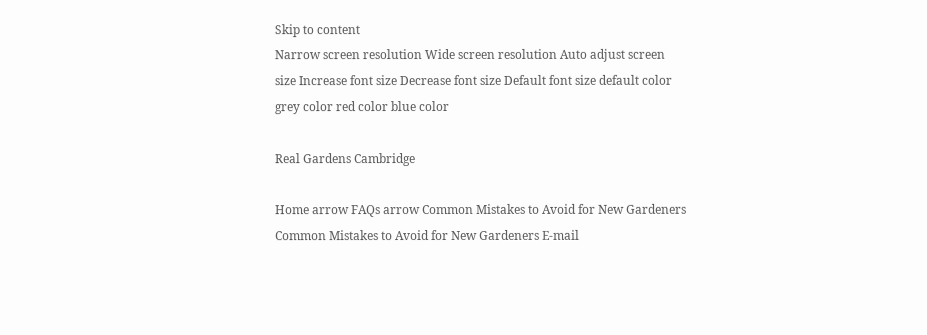Skip to content
Narrow screen resolution Wide screen resolution Auto adjust screen size Increase font size Decrease font size Default font size default color grey color red color blue color

Real Gardens Cambridge

Home arrow FAQs arrow Common Mistakes to Avoid for New Gardeners
Common Mistakes to Avoid for New Gardeners E-mail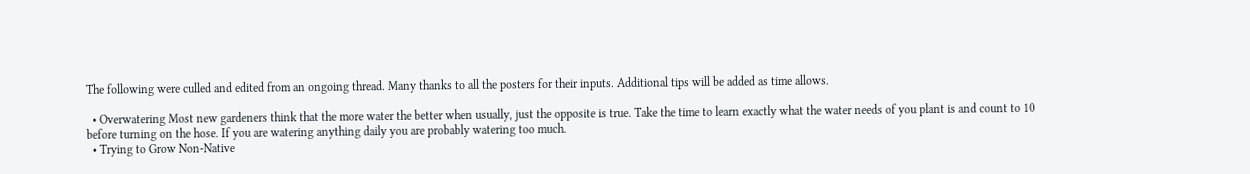The following were culled and edited from an ongoing thread. Many thanks to all the posters for their inputs. Additional tips will be added as time allows.

  • Overwatering Most new gardeners think that the more water the better when usually, just the opposite is true. Take the time to learn exactly what the water needs of you plant is and count to 10 before turning on the hose. If you are watering anything daily you are probably watering too much.
  • Trying to Grow Non-Native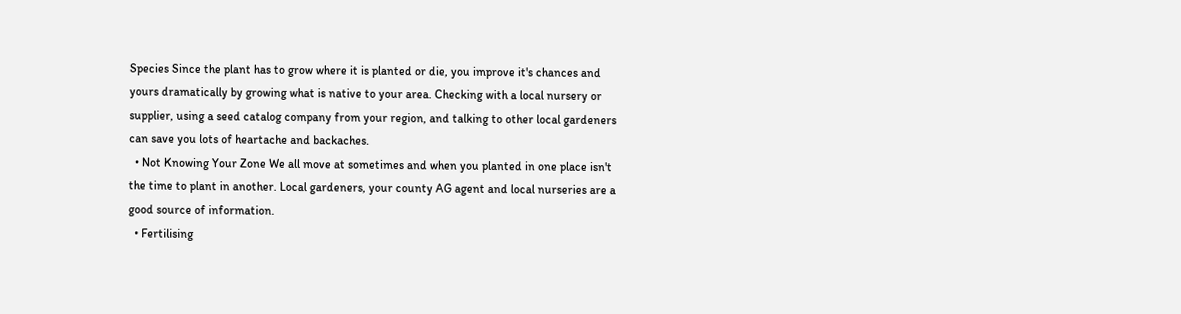Species Since the plant has to grow where it is planted or die, you improve it's chances and yours dramatically by growing what is native to your area. Checking with a local nursery or supplier, using a seed catalog company from your region, and talking to other local gardeners can save you lots of heartache and backaches.
  • Not Knowing Your Zone We all move at sometimes and when you planted in one place isn't the time to plant in another. Local gardeners, your county AG agent and local nurseries are a good source of information.
  • Fertilising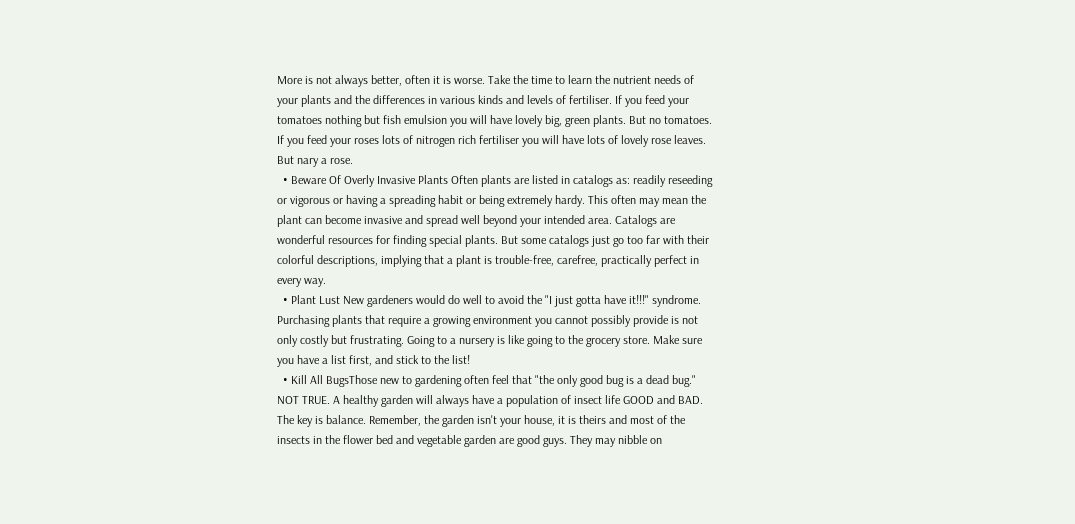More is not always better, often it is worse. Take the time to learn the nutrient needs of your plants and the differences in various kinds and levels of fertiliser. If you feed your tomatoes nothing but fish emulsion you will have lovely big, green plants. But no tomatoes. If you feed your roses lots of nitrogen rich fertiliser you will have lots of lovely rose leaves. But nary a rose.
  • Beware Of Overly Invasive Plants Often plants are listed in catalogs as: readily reseeding or vigorous or having a spreading habit or being extremely hardy. This often may mean the plant can become invasive and spread well beyond your intended area. Catalogs are wonderful resources for finding special plants. But some catalogs just go too far with their colorful descriptions, implying that a plant is trouble-free, carefree, practically perfect in every way.
  • Plant Lust New gardeners would do well to avoid the "I just gotta have it!!!" syndrome. Purchasing plants that require a growing environment you cannot possibly provide is not only costly but frustrating. Going to a nursery is like going to the grocery store. Make sure you have a list first, and stick to the list!
  • Kill All BugsThose new to gardening often feel that "the only good bug is a dead bug." NOT TRUE. A healthy garden will always have a population of insect life GOOD and BAD. The key is balance. Remember, the garden isn't your house, it is theirs and most of the insects in the flower bed and vegetable garden are good guys. They may nibble on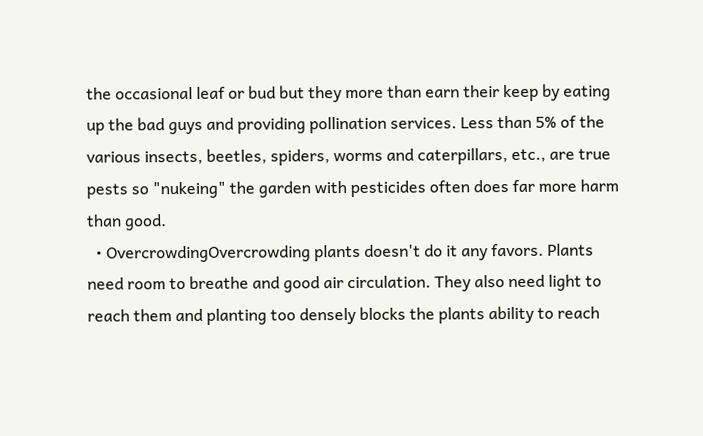the occasional leaf or bud but they more than earn their keep by eating up the bad guys and providing pollination services. Less than 5% of the various insects, beetles, spiders, worms and caterpillars, etc., are true pests so "nukeing" the garden with pesticides often does far more harm than good.
  • OvercrowdingOvercrowding plants doesn't do it any favors. Plants need room to breathe and good air circulation. They also need light to reach them and planting too densely blocks the plants ability to reach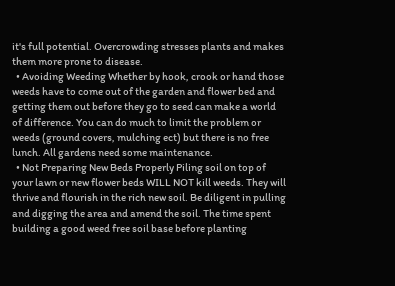it's full potential. Overcrowding stresses plants and makes them more prone to disease.
  • Avoiding Weeding Whether by hook, crook or hand those weeds have to come out of the garden and flower bed and getting them out before they go to seed can make a world of difference. You can do much to limit the problem or weeds (ground covers, mulching ect) but there is no free lunch. All gardens need some maintenance.
  • Not Preparing New Beds Properly Piling soil on top of your lawn or new flower beds WILL NOT kill weeds. They will thrive and flourish in the rich new soil. Be diligent in pulling and digging the area and amend the soil. The time spent building a good weed free soil base before planting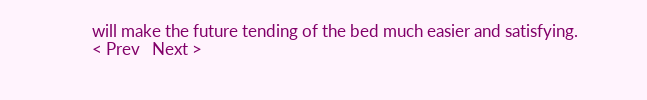will make the future tending of the bed much easier and satisfying.
< Prev   Next >